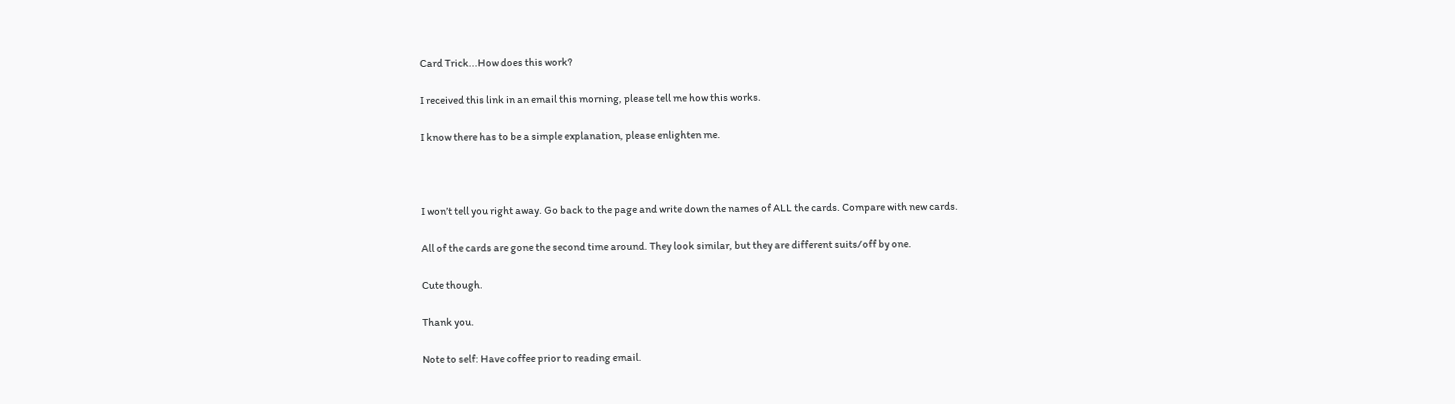Card Trick...How does this work?

I received this link in an email this morning, please tell me how this works.

I know there has to be a simple explanation, please enlighten me.



I won’t tell you right away. Go back to the page and write down the names of ALL the cards. Compare with new cards.

All of the cards are gone the second time around. They look similar, but they are different suits/off by one.

Cute though.

Thank you.

Note to self: Have coffee prior to reading email.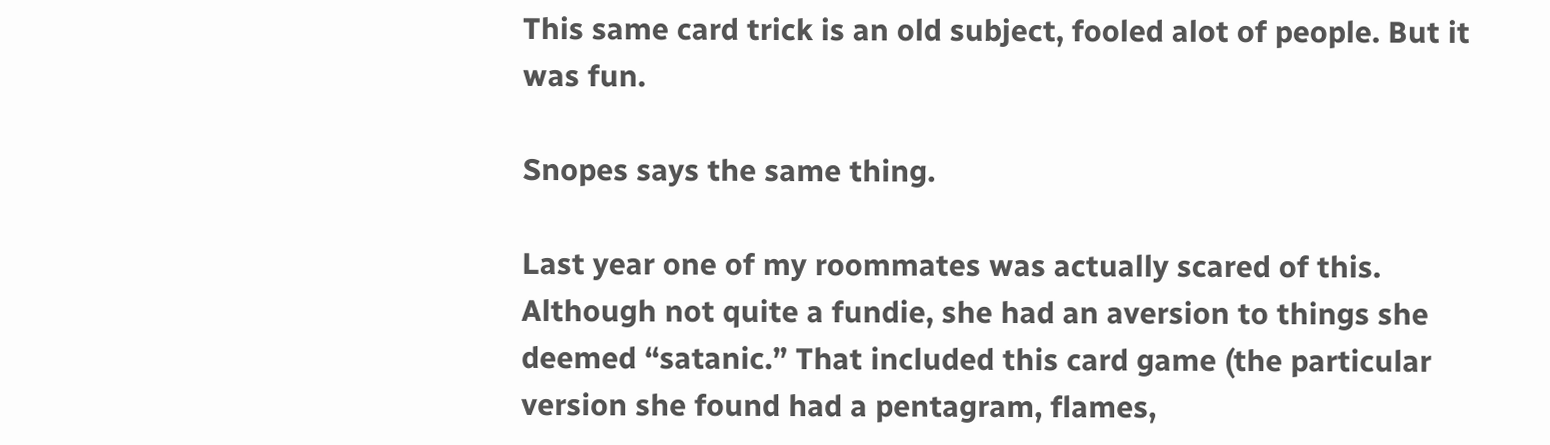This same card trick is an old subject, fooled alot of people. But it was fun.

Snopes says the same thing.

Last year one of my roommates was actually scared of this. Although not quite a fundie, she had an aversion to things she deemed “satanic.” That included this card game (the particular version she found had a pentagram, flames,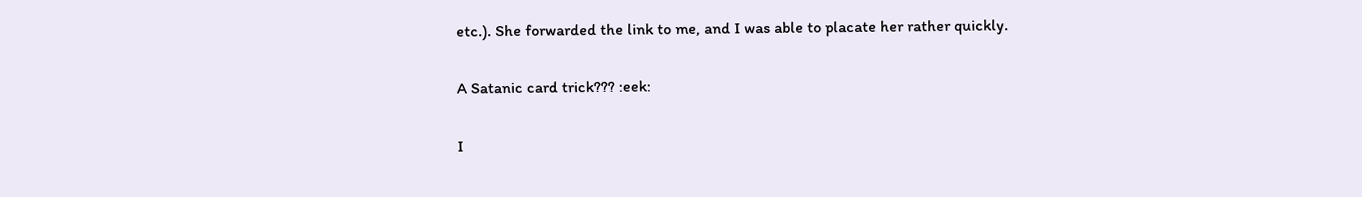etc.). She forwarded the link to me, and I was able to placate her rather quickly.

A Satanic card trick??? :eek:

I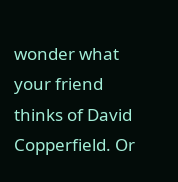wonder what your friend thinks of David Copperfield. Or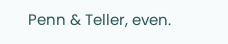Penn & Teller, even.